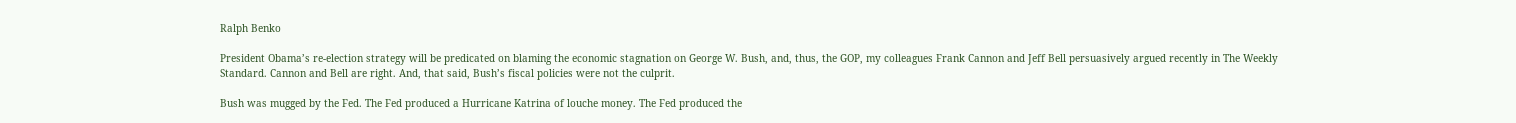Ralph Benko

President Obama’s re-election strategy will be predicated on blaming the economic stagnation on George W. Bush, and, thus, the GOP, my colleagues Frank Cannon and Jeff Bell persuasively argued recently in The Weekly Standard. Cannon and Bell are right. And, that said, Bush’s fiscal policies were not the culprit.

Bush was mugged by the Fed. The Fed produced a Hurricane Katrina of louche money. The Fed produced the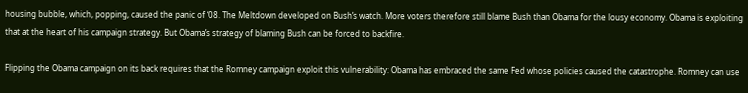housing bubble, which, popping, caused the panic of ‘08. The Meltdown developed on Bush’s watch. More voters therefore still blame Bush than Obama for the lousy economy. Obama is exploiting that at the heart of his campaign strategy. But Obama’s strategy of blaming Bush can be forced to backfire.

Flipping the Obama campaign on its back requires that the Romney campaign exploit this vulnerability: Obama has embraced the same Fed whose policies caused the catastrophe. Romney can use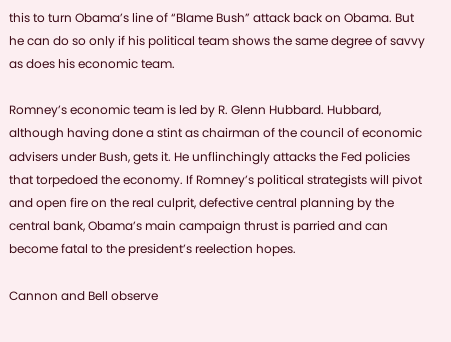this to turn Obama’s line of “Blame Bush” attack back on Obama. But he can do so only if his political team shows the same degree of savvy as does his economic team.

Romney’s economic team is led by R. Glenn Hubbard. Hubbard, although having done a stint as chairman of the council of economic advisers under Bush, gets it. He unflinchingly attacks the Fed policies that torpedoed the economy. If Romney’s political strategists will pivot and open fire on the real culprit, defective central planning by the central bank, Obama’s main campaign thrust is parried and can become fatal to the president’s reelection hopes.

Cannon and Bell observe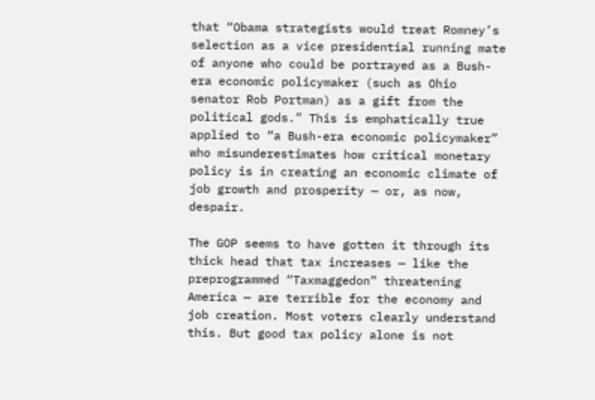that “Obama strategists would treat Romney’s selection as a vice presidential running mate of anyone who could be portrayed as a Bush-era economic policymaker (such as Ohio senator Rob Portman) as a gift from the political gods.” This is emphatically true applied to “a Bush-era economic policymaker” who misunderestimates how critical monetary policy is in creating an economic climate of job growth and prosperity — or, as now, despair.

The GOP seems to have gotten it through its thick head that tax increases — like the preprogrammed “Taxmaggedon” threatening America — are terrible for the economy and job creation. Most voters clearly understand this. But good tax policy alone is not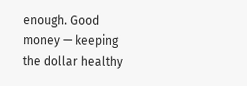enough. Good money — keeping the dollar healthy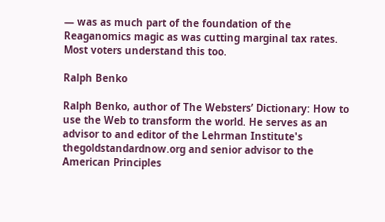— was as much part of the foundation of the Reaganomics magic as was cutting marginal tax rates. Most voters understand this too.

Ralph Benko

Ralph Benko, author of The Websters’ Dictionary: How to use the Web to transform the world. He serves as an advisor to and editor of the Lehrman Institute's thegoldstandardnow.org and senior advisor to the American Principles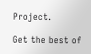Project.

Get the best of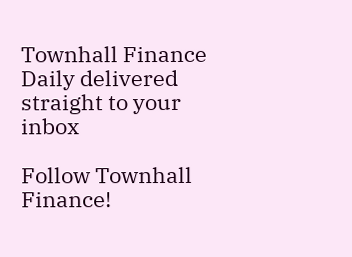Townhall Finance Daily delivered straight to your inbox

Follow Townhall Finance!